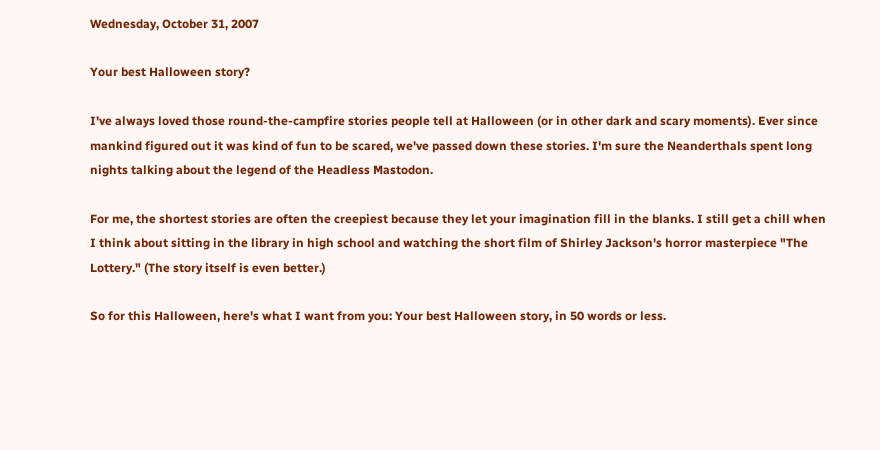Wednesday, October 31, 2007

Your best Halloween story?

I've always loved those round-the-campfire stories people tell at Halloween (or in other dark and scary moments). Ever since mankind figured out it was kind of fun to be scared, we've passed down these stories. I'm sure the Neanderthals spent long nights talking about the legend of the Headless Mastodon.

For me, the shortest stories are often the creepiest because they let your imagination fill in the blanks. I still get a chill when I think about sitting in the library in high school and watching the short film of Shirley Jackson's horror masterpiece "The Lottery." (The story itself is even better.)

So for this Halloween, here's what I want from you: Your best Halloween story, in 50 words or less.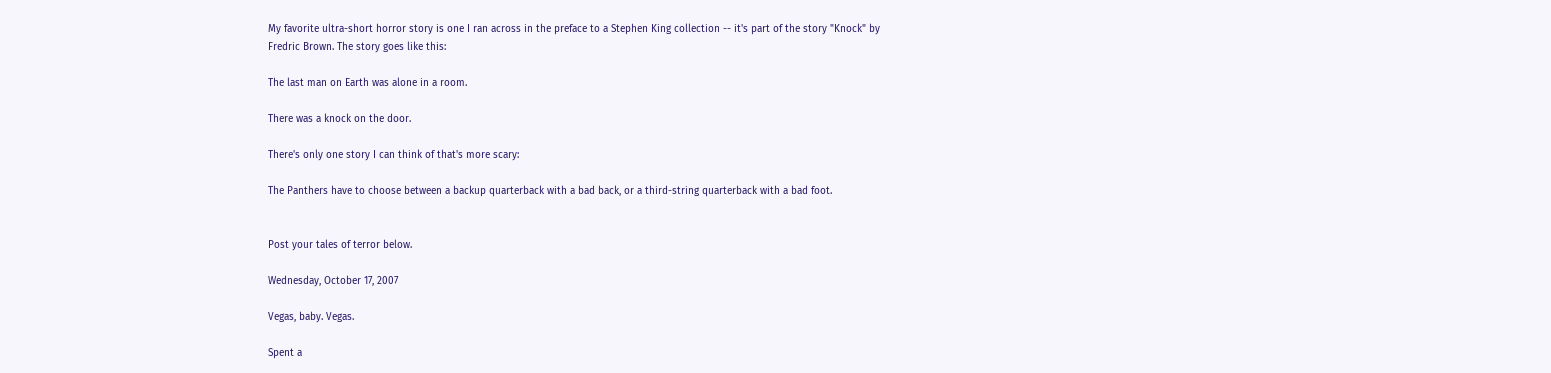My favorite ultra-short horror story is one I ran across in the preface to a Stephen King collection -- it's part of the story "Knock" by Fredric Brown. The story goes like this:

The last man on Earth was alone in a room.

There was a knock on the door.

There's only one story I can think of that's more scary:

The Panthers have to choose between a backup quarterback with a bad back, or a third-string quarterback with a bad foot.


Post your tales of terror below.

Wednesday, October 17, 2007

Vegas, baby. Vegas.

Spent a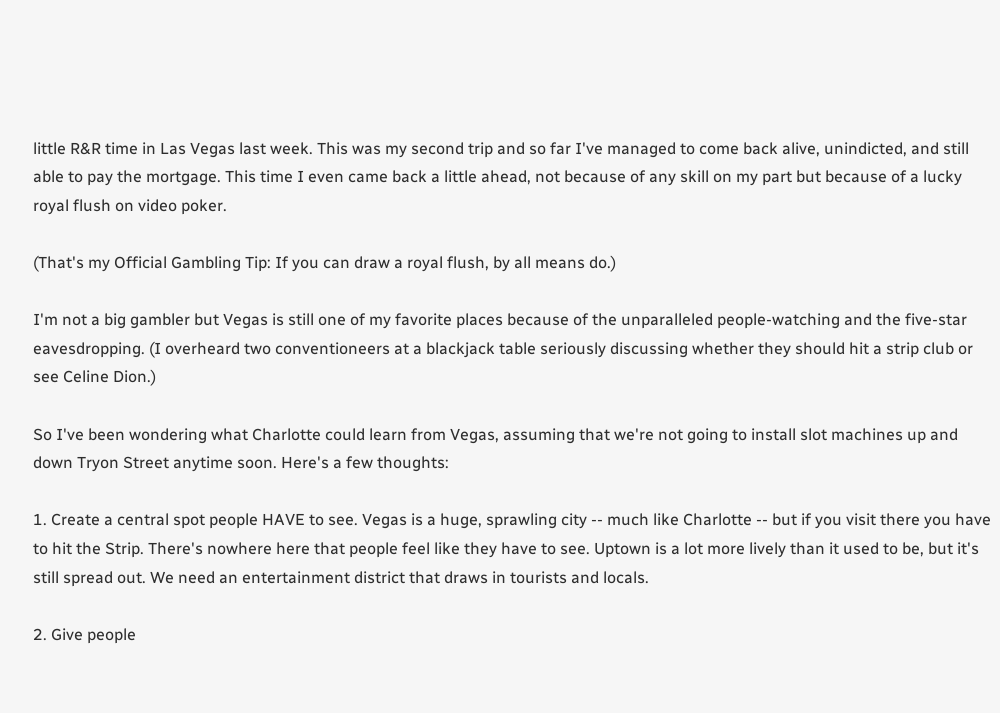little R&R time in Las Vegas last week. This was my second trip and so far I've managed to come back alive, unindicted, and still able to pay the mortgage. This time I even came back a little ahead, not because of any skill on my part but because of a lucky royal flush on video poker.

(That's my Official Gambling Tip: If you can draw a royal flush, by all means do.)

I'm not a big gambler but Vegas is still one of my favorite places because of the unparalleled people-watching and the five-star eavesdropping. (I overheard two conventioneers at a blackjack table seriously discussing whether they should hit a strip club or see Celine Dion.)

So I've been wondering what Charlotte could learn from Vegas, assuming that we're not going to install slot machines up and down Tryon Street anytime soon. Here's a few thoughts:

1. Create a central spot people HAVE to see. Vegas is a huge, sprawling city -- much like Charlotte -- but if you visit there you have to hit the Strip. There's nowhere here that people feel like they have to see. Uptown is a lot more lively than it used to be, but it's still spread out. We need an entertainment district that draws in tourists and locals.

2. Give people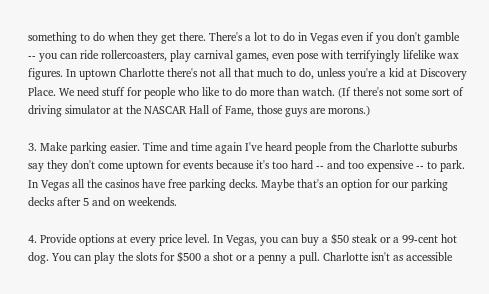something to do when they get there. There's a lot to do in Vegas even if you don't gamble -- you can ride rollercoasters, play carnival games, even pose with terrifyingly lifelike wax figures. In uptown Charlotte there's not all that much to do, unless you're a kid at Discovery Place. We need stuff for people who like to do more than watch. (If there's not some sort of driving simulator at the NASCAR Hall of Fame, those guys are morons.)

3. Make parking easier. Time and time again I've heard people from the Charlotte suburbs say they don't come uptown for events because it's too hard -- and too expensive -- to park. In Vegas all the casinos have free parking decks. Maybe that's an option for our parking decks after 5 and on weekends.

4. Provide options at every price level. In Vegas, you can buy a $50 steak or a 99-cent hot dog. You can play the slots for $500 a shot or a penny a pull. Charlotte isn't as accessible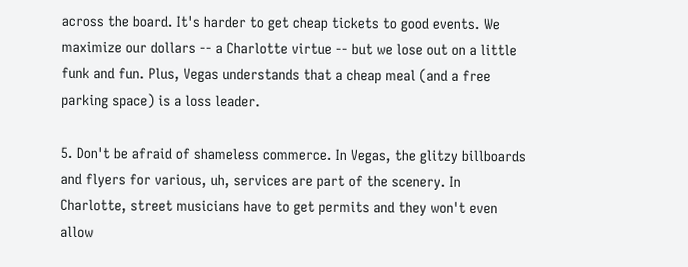across the board. It's harder to get cheap tickets to good events. We maximize our dollars -- a Charlotte virtue -- but we lose out on a little funk and fun. Plus, Vegas understands that a cheap meal (and a free parking space) is a loss leader.

5. Don't be afraid of shameless commerce. In Vegas, the glitzy billboards and flyers for various, uh, services are part of the scenery. In Charlotte, street musicians have to get permits and they won't even allow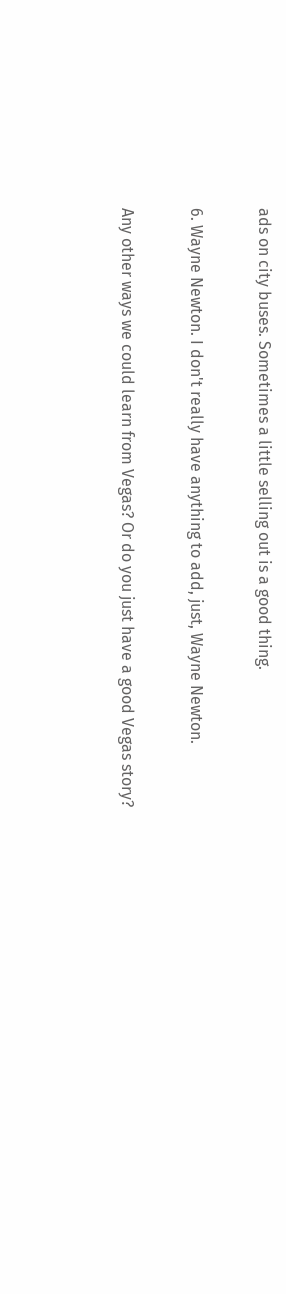ads on city buses. Sometimes a little selling out is a good thing.

6. Wayne Newton. I don't really have anything to add, just, Wayne Newton.

Any other ways we could learn from Vegas? Or do you just have a good Vegas story?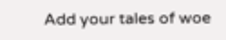Add your tales of woe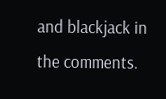and blackjack in the comments.